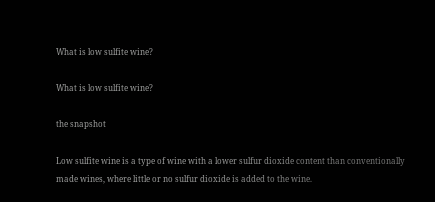What is low sulfite wine?

What is low sulfite wine?

the snapshot

Low sulfite wine is a type of wine with a lower sulfur dioxide content than conventionally made wines, where little or no sulfur dioxide is added to the wine.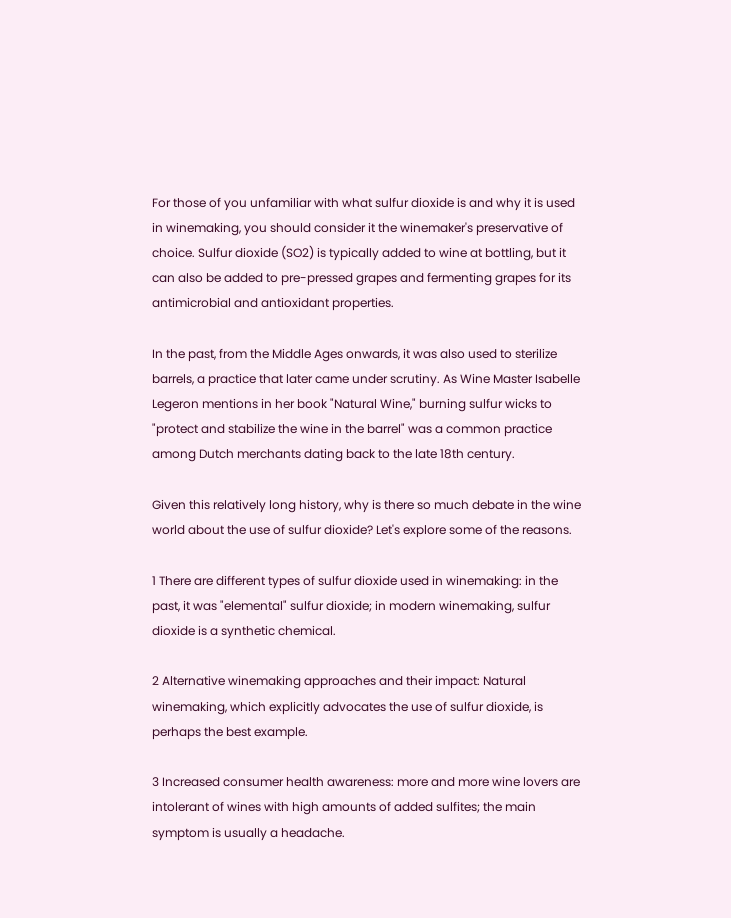For those of you unfamiliar with what sulfur dioxide is and why it is used in winemaking, you should consider it the winemaker's preservative of choice. Sulfur dioxide (SO2) is typically added to wine at bottling, but it can also be added to pre-pressed grapes and fermenting grapes for its antimicrobial and antioxidant properties.

In the past, from the Middle Ages onwards, it was also used to sterilize barrels, a practice that later came under scrutiny. As Wine Master Isabelle Legeron mentions in her book "Natural Wine," burning sulfur wicks to "protect and stabilize the wine in the barrel" was a common practice among Dutch merchants dating back to the late 18th century.

Given this relatively long history, why is there so much debate in the wine world about the use of sulfur dioxide? Let's explore some of the reasons.

1 There are different types of sulfur dioxide used in winemaking: in the past, it was "elemental" sulfur dioxide; in modern winemaking, sulfur dioxide is a synthetic chemical.

2 Alternative winemaking approaches and their impact: Natural winemaking, which explicitly advocates the use of sulfur dioxide, is perhaps the best example.

3 Increased consumer health awareness: more and more wine lovers are intolerant of wines with high amounts of added sulfites; the main symptom is usually a headache.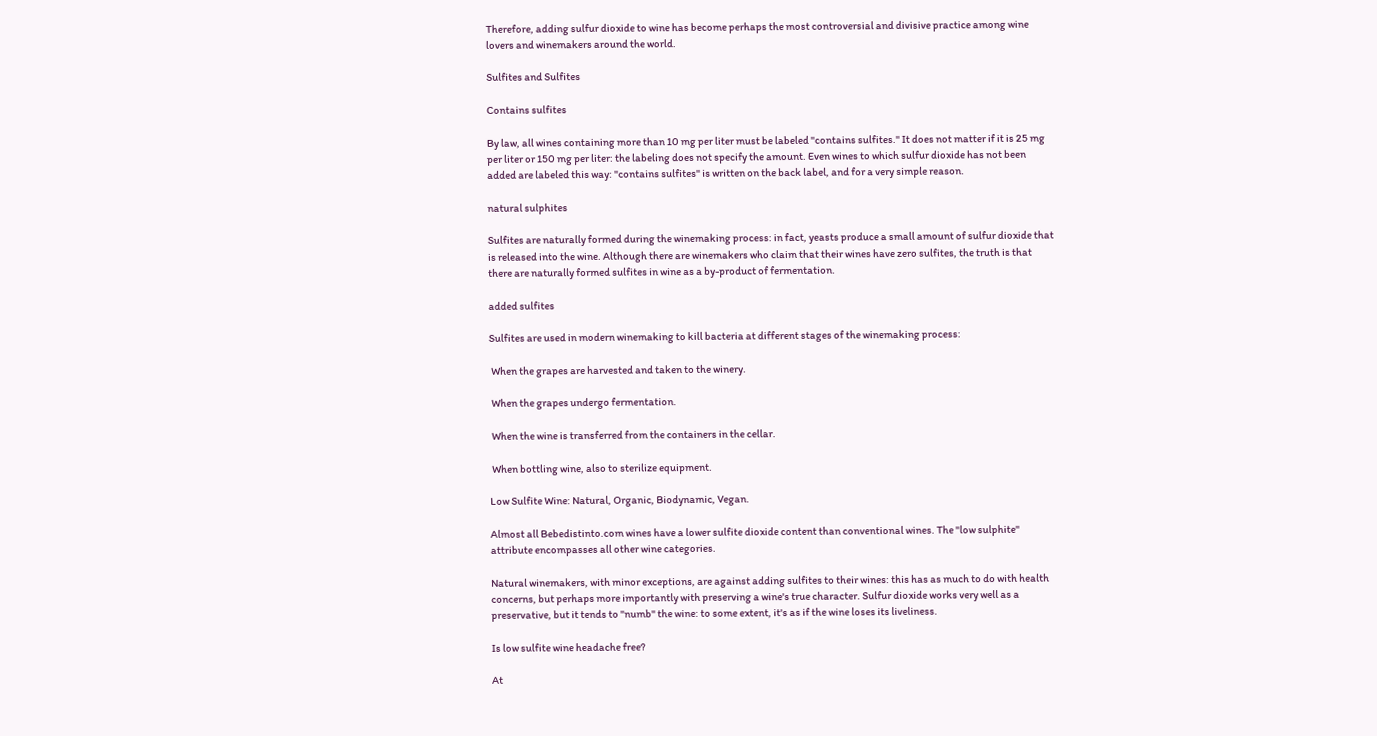Therefore, adding sulfur dioxide to wine has become perhaps the most controversial and divisive practice among wine lovers and winemakers around the world.

Sulfites and Sulfites

Contains sulfites

By law, all wines containing more than 10 mg per liter must be labeled "contains sulfites." It does not matter if it is 25 mg per liter or 150 mg per liter: the labeling does not specify the amount. Even wines to which sulfur dioxide has not been added are labeled this way: "contains sulfites" is written on the back label, and for a very simple reason.

natural sulphites

Sulfites are naturally formed during the winemaking process: in fact, yeasts produce a small amount of sulfur dioxide that is released into the wine. Although there are winemakers who claim that their wines have zero sulfites, the truth is that there are naturally formed sulfites in wine as a by-product of fermentation.

added sulfites

Sulfites are used in modern winemaking to kill bacteria at different stages of the winemaking process:

 When the grapes are harvested and taken to the winery.

 When the grapes undergo fermentation.

 When the wine is transferred from the containers in the cellar.

 When bottling wine, also to sterilize equipment.

Low Sulfite Wine: Natural, Organic, Biodynamic, Vegan.

Almost all Bebedistinto.com wines have a lower sulfite dioxide content than conventional wines. The "low sulphite" attribute encompasses all other wine categories.

Natural winemakers, with minor exceptions, are against adding sulfites to their wines: this has as much to do with health concerns, but perhaps more importantly with preserving a wine's true character. Sulfur dioxide works very well as a preservative, but it tends to "numb" the wine: to some extent, it's as if the wine loses its liveliness.

Is low sulfite wine headache free?

At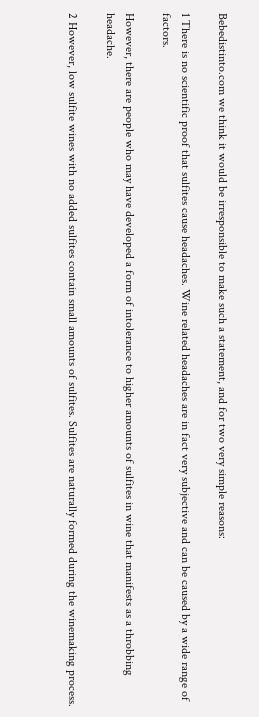Bebedistinto.com we think it would be irresponsible to make such a statement, and for two very simple reasons:

1 There is no scientific proof that sulfites cause headaches. Wine related headaches are in fact very subjective and can be caused by a wide range of factors.

However, there are people who may have developed a form of intolerance to higher amounts of sulfites in wine that manifests as a throbbing headache.

2 However, low sulfite wines with no added sulfites contain small amounts of sulfites. Sulfites are naturally formed during the winemaking process.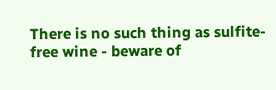There is no such thing as sulfite-free wine - beware of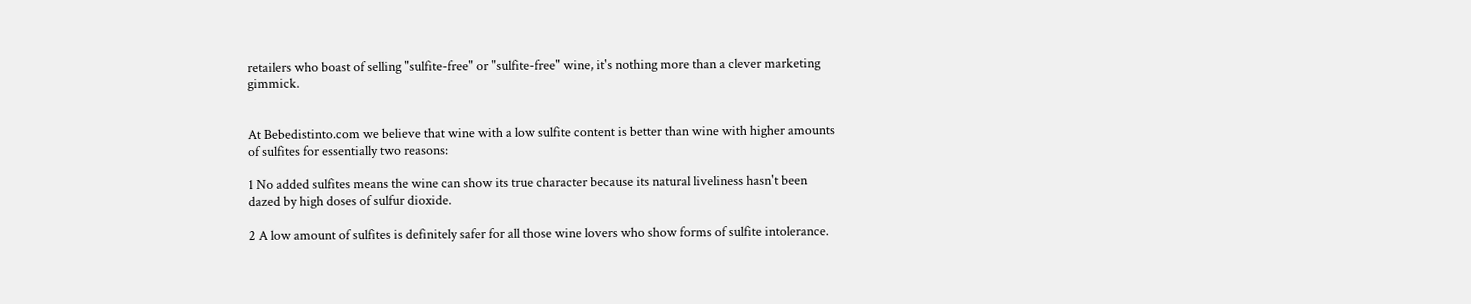retailers who boast of selling "sulfite-free" or "sulfite-free" wine, it's nothing more than a clever marketing gimmick.


At Bebedistinto.com we believe that wine with a low sulfite content is better than wine with higher amounts of sulfites for essentially two reasons:

1 No added sulfites means the wine can show its true character because its natural liveliness hasn't been dazed by high doses of sulfur dioxide.

2 A low amount of sulfites is definitely safer for all those wine lovers who show forms of sulfite intolerance.